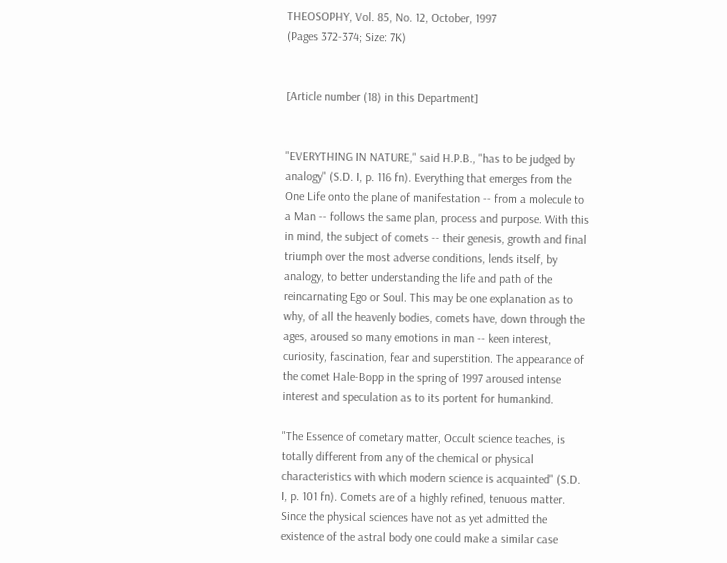THEOSOPHY, Vol. 85, No. 12, October, 1997
(Pages 372-374; Size: 7K)


[Article number (18) in this Department]


"EVERYTHING IN NATURE," said H.P.B., "has to be judged by analogy" (S.D. I, p. 116 fn). Everything that emerges from the One Life onto the plane of manifestation -- from a molecule to a Man -- follows the same plan, process and purpose. With this in mind, the subject of comets -- their genesis, growth and final triumph over the most adverse conditions, lends itself, by analogy, to better understanding the life and path of the reincarnating Ego or Soul. This may be one explanation as to why, of all the heavenly bodies, comets have, down through the ages, aroused so many emotions in man -- keen interest, curiosity, fascination, fear and superstition. The appearance of the comet Hale-Bopp in the spring of 1997 aroused intense interest and speculation as to its portent for humankind.

"The Essence of cometary matter, Occult science teaches, is totally different from any of the chemical or physical characteristics with which modern science is acquainted" (S.D. I, p. 101 fn). Comets are of a highly refined, tenuous matter. Since the physical sciences have not as yet admitted the existence of the astral body one could make a similar case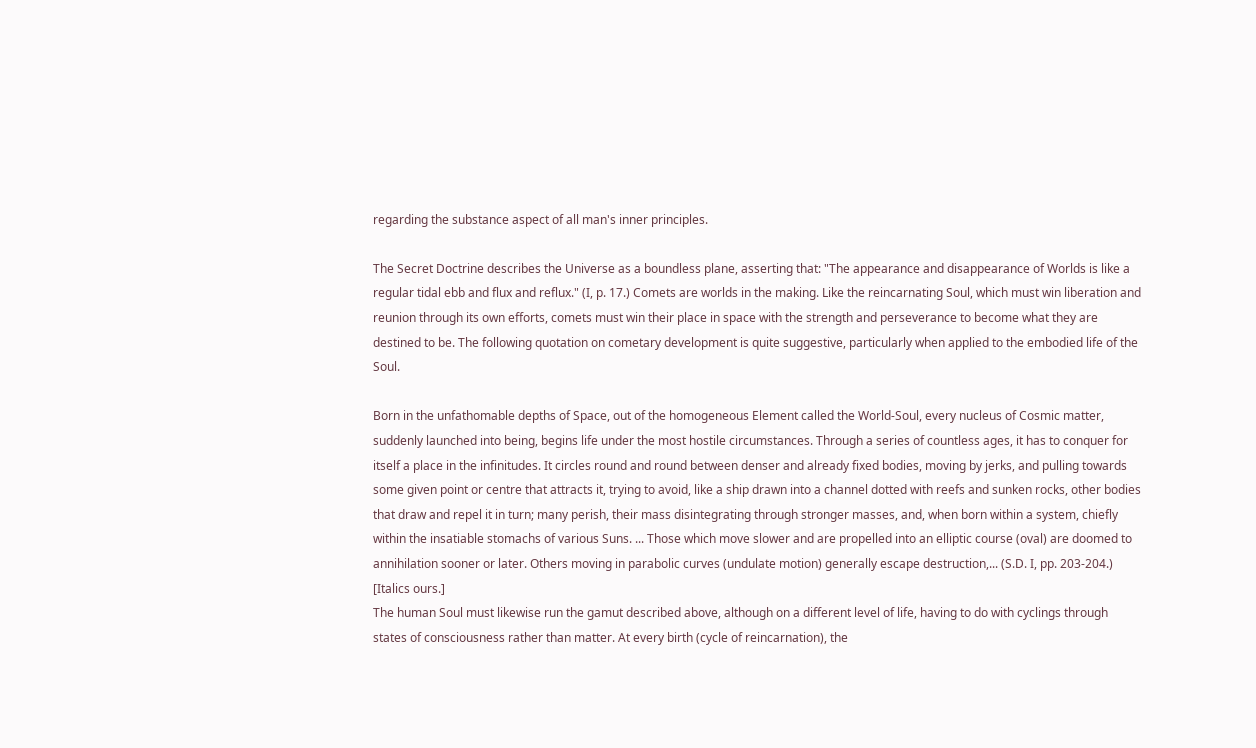regarding the substance aspect of all man's inner principles.

The Secret Doctrine describes the Universe as a boundless plane, asserting that: "The appearance and disappearance of Worlds is like a regular tidal ebb and flux and reflux." (I, p. 17.) Comets are worlds in the making. Like the reincarnating Soul, which must win liberation and reunion through its own efforts, comets must win their place in space with the strength and perseverance to become what they are destined to be. The following quotation on cometary development is quite suggestive, particularly when applied to the embodied life of the Soul.

Born in the unfathomable depths of Space, out of the homogeneous Element called the World-Soul, every nucleus of Cosmic matter, suddenly launched into being, begins life under the most hostile circumstances. Through a series of countless ages, it has to conquer for itself a place in the infinitudes. It circles round and round between denser and already fixed bodies, moving by jerks, and pulling towards some given point or centre that attracts it, trying to avoid, like a ship drawn into a channel dotted with reefs and sunken rocks, other bodies that draw and repel it in turn; many perish, their mass disintegrating through stronger masses, and, when born within a system, chiefly within the insatiable stomachs of various Suns. ... Those which move slower and are propelled into an elliptic course (oval) are doomed to annihilation sooner or later. Others moving in parabolic curves (undulate motion) generally escape destruction,... (S.D. I, pp. 203-204.) [Italics ours.]
The human Soul must likewise run the gamut described above, although on a different level of life, having to do with cyclings through states of consciousness rather than matter. At every birth (cycle of reincarnation), the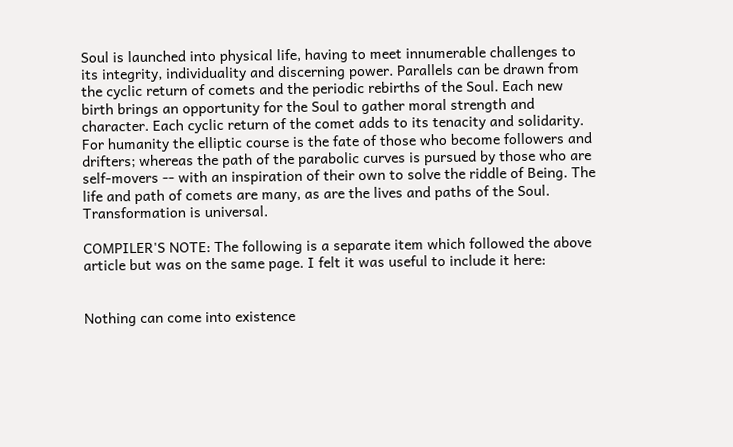Soul is launched into physical life, having to meet innumerable challenges to its integrity, individuality and discerning power. Parallels can be drawn from the cyclic return of comets and the periodic rebirths of the Soul. Each new birth brings an opportunity for the Soul to gather moral strength and character. Each cyclic return of the comet adds to its tenacity and solidarity. For humanity the elliptic course is the fate of those who become followers and drifters; whereas the path of the parabolic curves is pursued by those who are self-movers -- with an inspiration of their own to solve the riddle of Being. The life and path of comets are many, as are the lives and paths of the Soul. Transformation is universal.

COMPILER'S NOTE: The following is a separate item which followed the above article but was on the same page. I felt it was useful to include it here:


Nothing can come into existence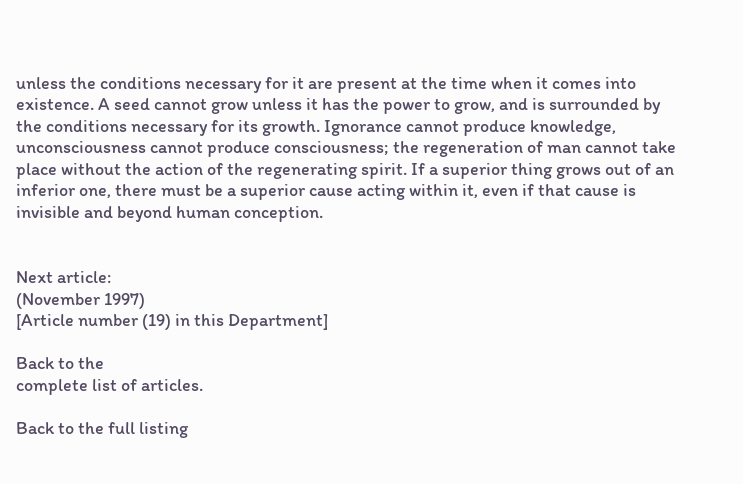unless the conditions necessary for it are present at the time when it comes into existence. A seed cannot grow unless it has the power to grow, and is surrounded by the conditions necessary for its growth. Ignorance cannot produce knowledge, unconsciousness cannot produce consciousness; the regeneration of man cannot take place without the action of the regenerating spirit. If a superior thing grows out of an inferior one, there must be a superior cause acting within it, even if that cause is invisible and beyond human conception.


Next article:
(November 1997)
[Article number (19) in this Department]

Back to the
complete list of articles.

Back to the full listing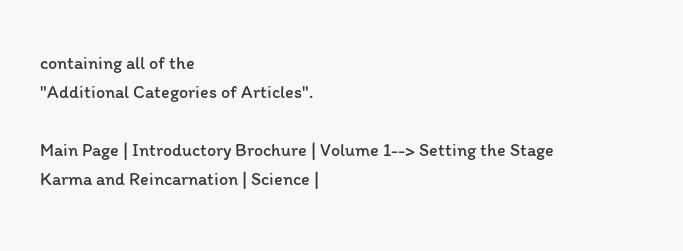containing all of the
"Additional Categories of Articles".

Main Page | Introductory Brochure | Volume 1--> Setting the Stage
Karma and Reincarnation | Science |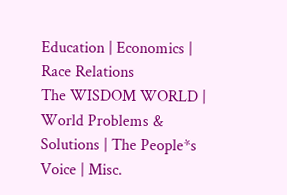Education | Economics | Race Relations
The WISDOM WORLD | World Problems & Solutions | The People*s Voice | Misc.